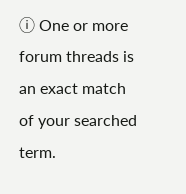ⓘ One or more forum threads is an exact match of your searched term.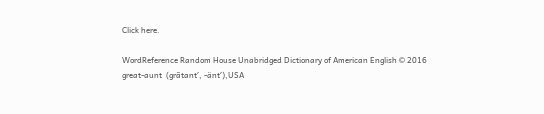Click here.

WordReference Random House Unabridged Dictionary of American English © 2016
great-aunt  (grātant′, -änt′),USA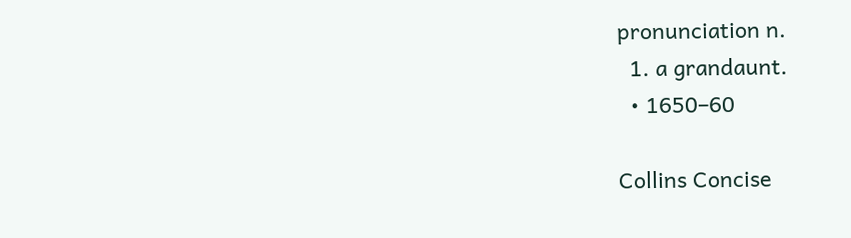pronunciation n.
  1. a grandaunt.
  • 1650–60

Collins Concise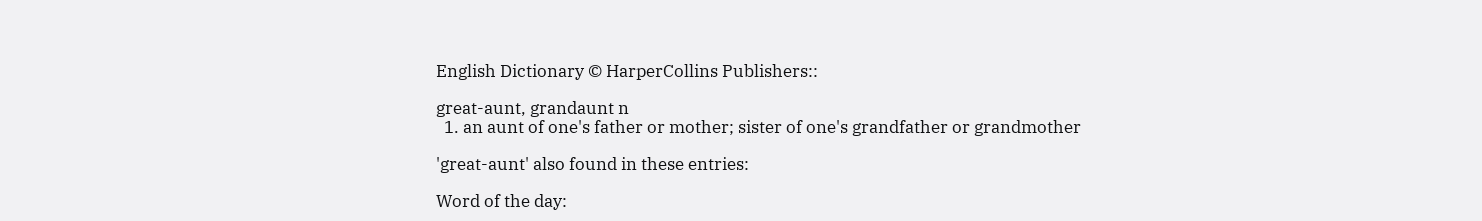English Dictionary © HarperCollins Publishers::

great-aunt, grandaunt n
  1. an aunt of one's father or mother; sister of one's grandfather or grandmother

'great-aunt' also found in these entries:

Word of the day: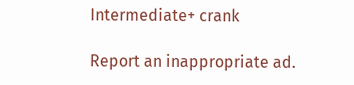Intermediate+ crank

Report an inappropriate ad.